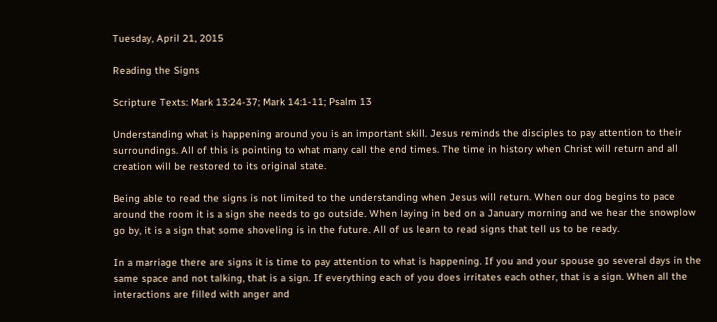Tuesday, April 21, 2015

Reading the Signs

Scripture Texts: Mark 13:24-37; Mark 14:1-11; Psalm 13

Understanding what is happening around you is an important skill. Jesus reminds the disciples to pay attention to their surroundings. All of this is pointing to what many call the end times. The time in history when Christ will return and all creation will be restored to its original state.

Being able to read the signs is not limited to the understanding when Jesus will return. When our dog begins to pace around the room it is a sign she needs to go outside. When laying in bed on a January morning and we hear the snowplow go by, it is a sign that some shoveling is in the future. All of us learn to read signs that tell us to be ready.

In a marriage there are signs it is time to pay attention to what is happening. If you and your spouse go several days in the same space and not talking, that is a sign. If everything each of you does irritates each other, that is a sign. When all the interactions are filled with anger and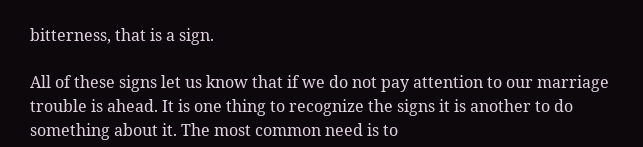bitterness, that is a sign.

All of these signs let us know that if we do not pay attention to our marriage trouble is ahead. It is one thing to recognize the signs it is another to do something about it. The most common need is to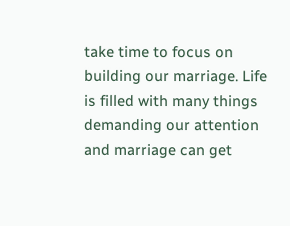take time to focus on building our marriage. Life is filled with many things demanding our attention and marriage can get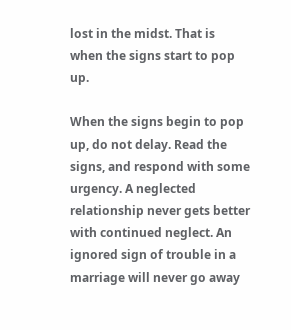lost in the midst. That is when the signs start to pop up.

When the signs begin to pop up, do not delay. Read the signs, and respond with some urgency. A neglected relationship never gets better with continued neglect. An ignored sign of trouble in a marriage will never go away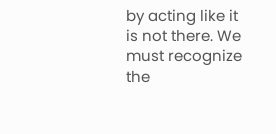by acting like it is not there. We must recognize the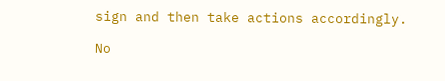sign and then take actions accordingly.

No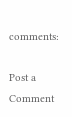comments:

Post a Comment